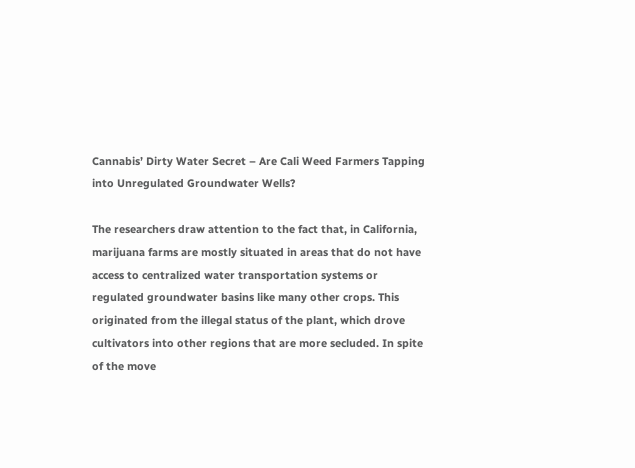Cannabis’ Dirty Water Secret – Are Cali Weed Farmers Tapping into Unregulated Groundwater Wells?

The researchers draw attention to the fact that, in California, marijuana farms are mostly situated in areas that do not have access to centralized water transportation systems or regulated groundwater basins like many other crops. This originated from the illegal status of the plant, which drove cultivators into other regions that are more secluded. In spite of the move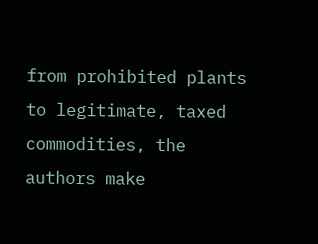from prohibited plants to legitimate, taxed commodities, the authors make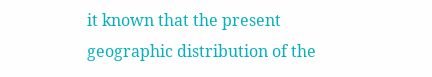it known that the present geographic distribution of the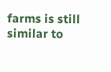farms is still similar to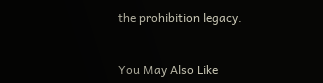the prohibition legacy.


You May Also Like